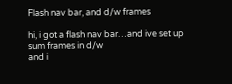Flash nav bar, and d/w frames

hi, i got a flash nav bar…and ive set up sum frames in d/w
and i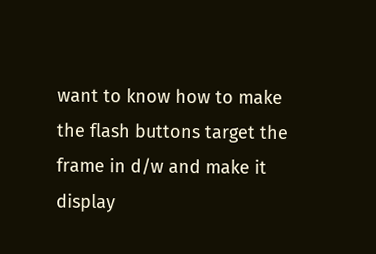want to know how to make the flash buttons target the frame in d/w and make it display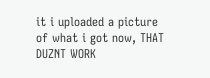it i uploaded a picture of what i got now, THAT DUZNT WORK